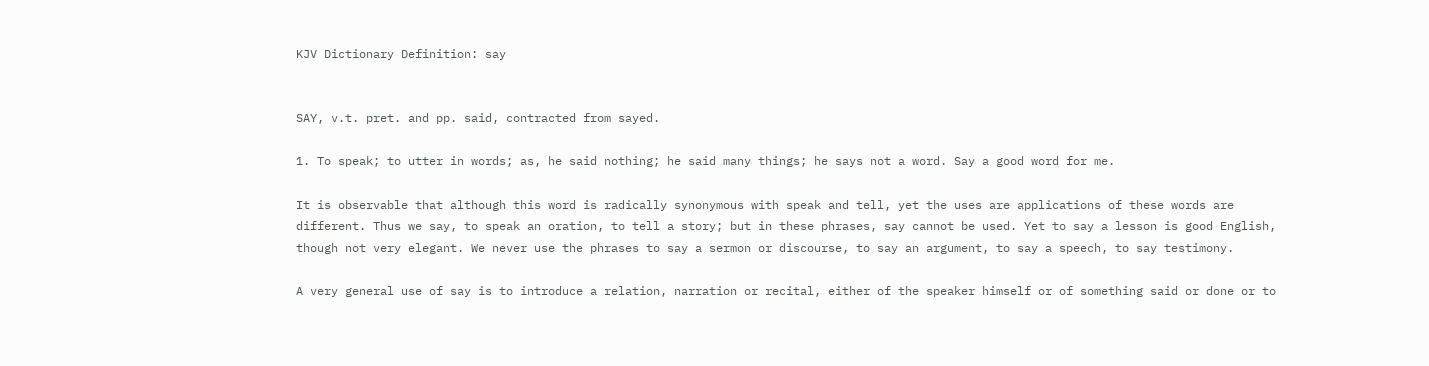KJV Dictionary Definition: say


SAY, v.t. pret. and pp. said, contracted from sayed.

1. To speak; to utter in words; as, he said nothing; he said many things; he says not a word. Say a good word for me.

It is observable that although this word is radically synonymous with speak and tell, yet the uses are applications of these words are different. Thus we say, to speak an oration, to tell a story; but in these phrases, say cannot be used. Yet to say a lesson is good English, though not very elegant. We never use the phrases to say a sermon or discourse, to say an argument, to say a speech, to say testimony.

A very general use of say is to introduce a relation, narration or recital, either of the speaker himself or of something said or done or to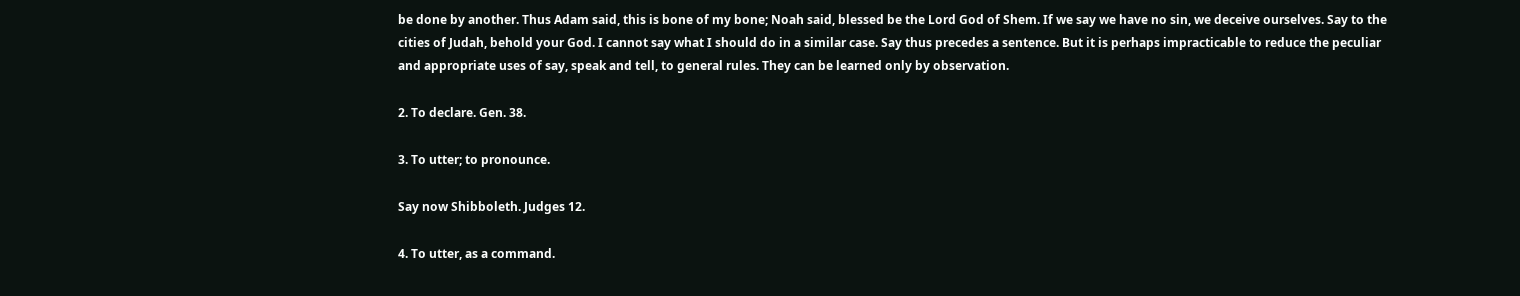be done by another. Thus Adam said, this is bone of my bone; Noah said, blessed be the Lord God of Shem. If we say we have no sin, we deceive ourselves. Say to the cities of Judah, behold your God. I cannot say what I should do in a similar case. Say thus precedes a sentence. But it is perhaps impracticable to reduce the peculiar and appropriate uses of say, speak and tell, to general rules. They can be learned only by observation.

2. To declare. Gen. 38.

3. To utter; to pronounce.

Say now Shibboleth. Judges 12.

4. To utter, as a command.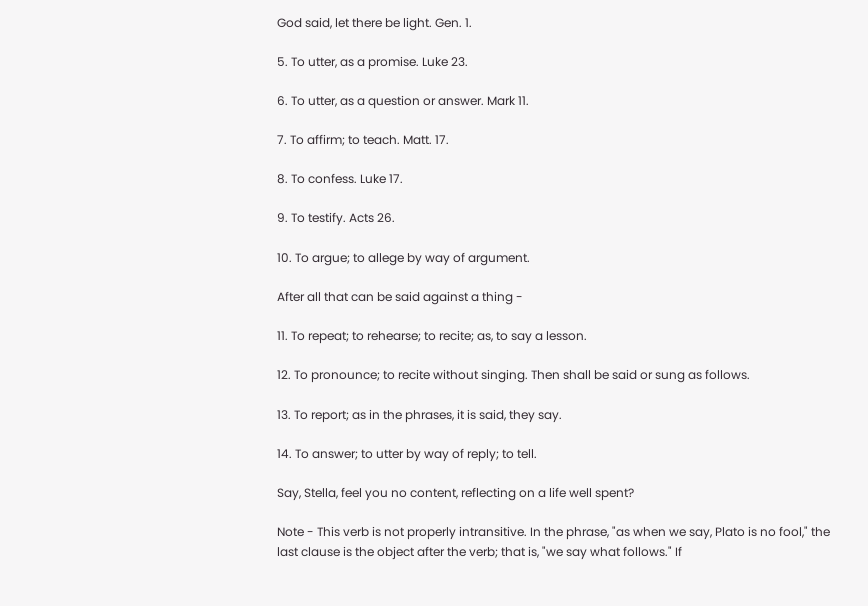God said, let there be light. Gen. 1.

5. To utter, as a promise. Luke 23.

6. To utter, as a question or answer. Mark 11.

7. To affirm; to teach. Matt. 17.

8. To confess. Luke 17.

9. To testify. Acts 26.

10. To argue; to allege by way of argument.

After all that can be said against a thing -

11. To repeat; to rehearse; to recite; as, to say a lesson.

12. To pronounce; to recite without singing. Then shall be said or sung as follows.

13. To report; as in the phrases, it is said, they say.

14. To answer; to utter by way of reply; to tell.

Say, Stella, feel you no content, reflecting on a life well spent?

Note - This verb is not properly intransitive. In the phrase, "as when we say, Plato is no fool," the last clause is the object after the verb; that is, "we say what follows." If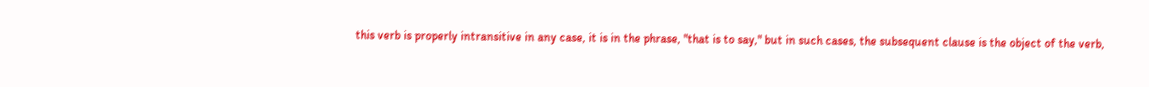this verb is properly intransitive in any case, it is in the phrase, "that is to say," but in such cases, the subsequent clause is the object of the verb,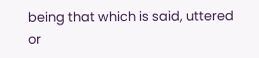being that which is said, uttered or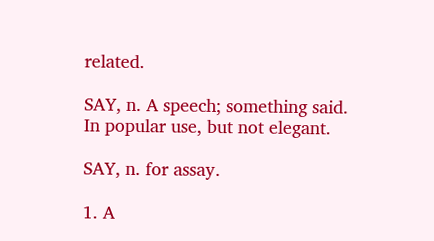related.

SAY, n. A speech; something said. In popular use, but not elegant.

SAY, n. for assay.

1. A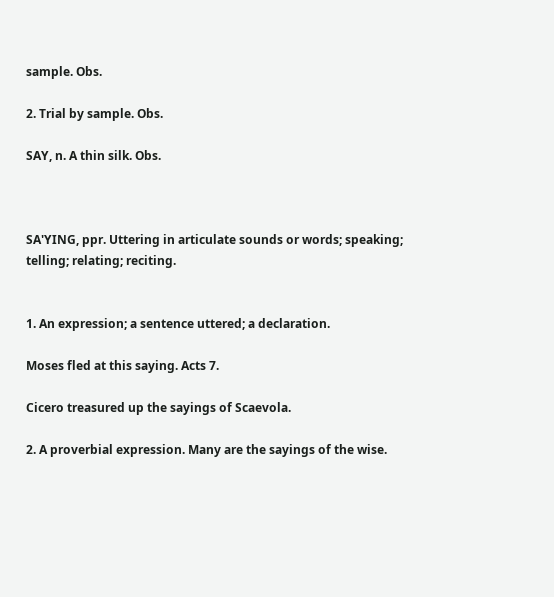sample. Obs.

2. Trial by sample. Obs.

SAY, n. A thin silk. Obs.



SA'YING, ppr. Uttering in articulate sounds or words; speaking; telling; relating; reciting.


1. An expression; a sentence uttered; a declaration.

Moses fled at this saying. Acts 7.

Cicero treasured up the sayings of Scaevola.

2. A proverbial expression. Many are the sayings of the wise.